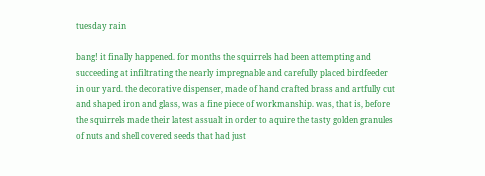tuesday rain

bang! it finally happened. for months the squirrels had been attempting and succeeding at infiltrating the nearly impregnable and carefully placed birdfeeder in our yard. the decorative dispenser, made of hand crafted brass and artfully cut and shaped iron and glass, was a fine piece of workmanship. was, that is, before the squirrels made their latest assualt in order to aquire the tasty golden granules of nuts and shell covered seeds that had just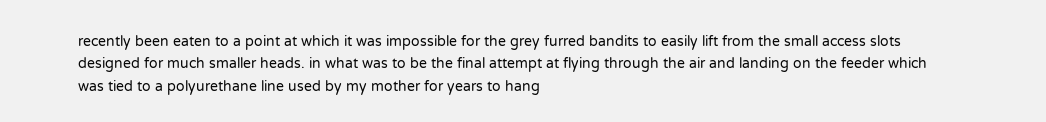recently been eaten to a point at which it was impossible for the grey furred bandits to easily lift from the small access slots designed for much smaller heads. in what was to be the final attempt at flying through the air and landing on the feeder which was tied to a polyurethane line used by my mother for years to hang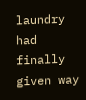laundry had finally given way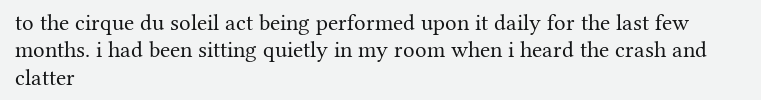to the cirque du soleil act being performed upon it daily for the last few months. i had been sitting quietly in my room when i heard the crash and clatter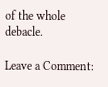of the whole debacle.

Leave a Comment: